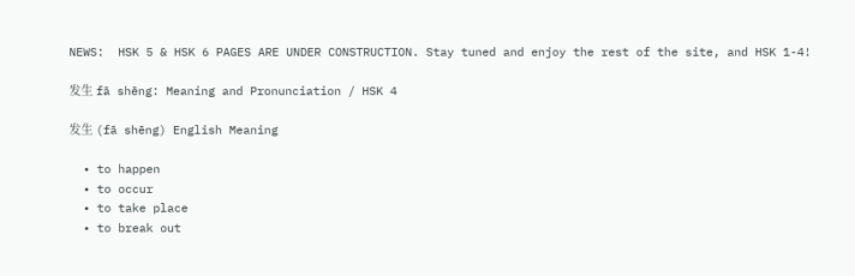NEWS:  HSK 5 & HSK 6 PAGES ARE UNDER CONSTRUCTION. Stay tuned and enjoy the rest of the site, and HSK 1-4!

发生 fā shēng: Meaning and Pronunciation / HSK 4

发生 (fā shēng) English Meaning

  • to happen
  • to occur
  • to take place
  • to break out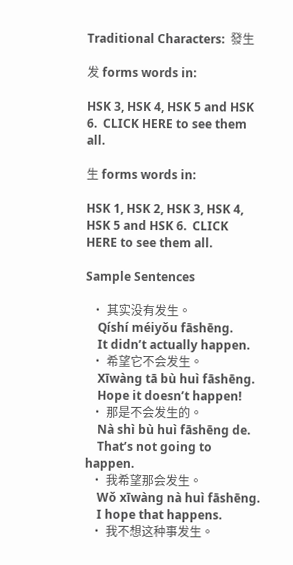Traditional Characters:  發生

发 forms words in:

HSK 3, HSK 4, HSK 5 and HSK 6.  CLICK HERE to see them all.

生 forms words in:

HSK 1, HSK 2, HSK 3, HSK 4, HSK 5 and HSK 6.  CLICK HERE to see them all.

Sample Sentences

  • 其实没有发生。
    Qíshí méiyǒu fāshēng.
    It didn’t actually happen.
  • 希望它不会发生。
    Xīwàng tā bù huì fāshēng.
    Hope it doesn’t happen!
  • 那是不会发生的。
    Nà shì bù huì fāshēng de.
    That’s not going to happen.
  • 我希望那会发生。
    Wǒ xīwàng nà huì fāshēng.
    I hope that happens.
  • 我不想这种事发生。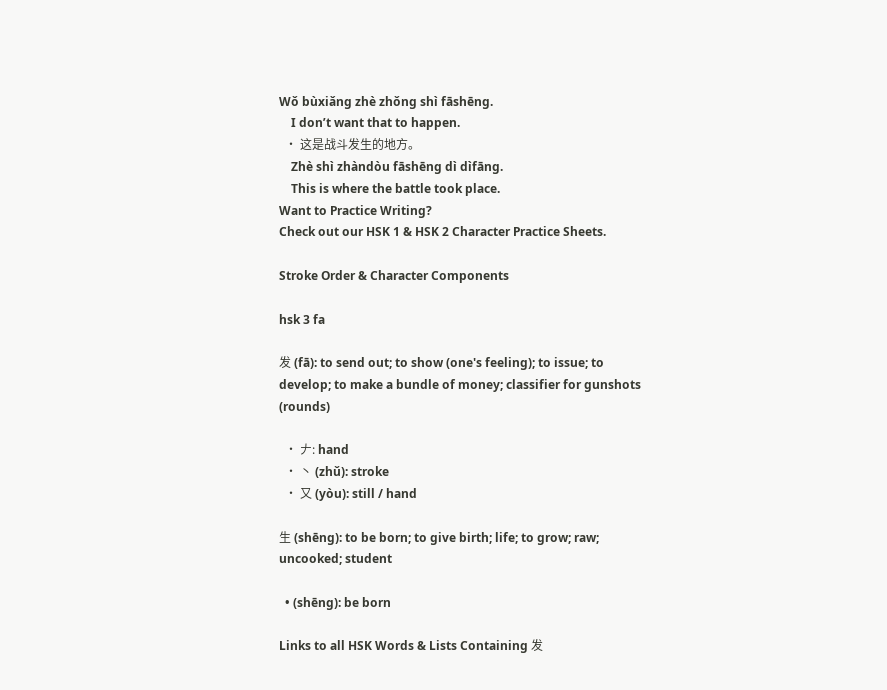Wǒ bùxiǎng zhè zhǒng shì fāshēng.
    I don’t want that to happen.
  • 这是战斗发生的地方。
    Zhè shì zhàndòu fāshēng dì dìfāng.
    This is where the battle took place.
Want to Practice Writing?
Check out our HSK 1 & HSK 2 Character Practice Sheets.

Stroke Order & Character Components

hsk 3 fa

发 (fā): to send out; to show (one's feeling); to issue; to develop; to make a bundle of money; classifier for gunshots (rounds)

  • 𠂇: hand
  • 丶 (zhǔ): stroke
  • 又 (yòu): still / hand

生 (shēng): to be born; to give birth; life; to grow; raw; uncooked; student

  • (shēng): be born

Links to all HSK Words & Lists Containing 发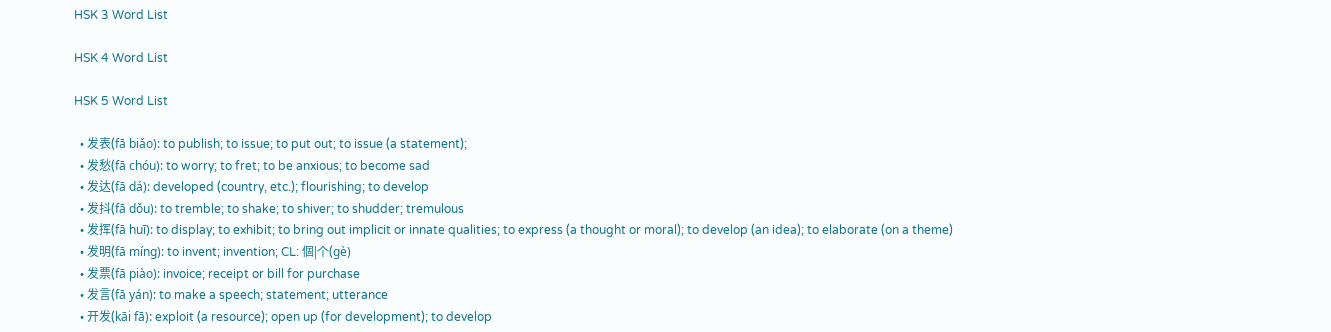HSK 3 Word List

HSK 4 Word List

HSK 5 Word List

  • 发表(fā biǎo): to publish; to issue; to put out; to issue (a statement);
  • 发愁(fā chóu): to worry; to fret; to be anxious; to become sad
  • 发达(fā dá): developed (country, etc.); flourishing; to develop
  • 发抖(fā dǒu): to tremble; to shake; to shiver; to shudder; tremulous
  • 发挥(fā huī): to display; to exhibit; to bring out implicit or innate qualities; to express (a thought or moral); to develop (an idea); to elaborate (on a theme)
  • 发明(fā míng): to invent; invention; CL: 個|个(gè)
  • 发票(fā piào): invoice; receipt or bill for purchase
  • 发言(fā yán): to make a speech; statement; utterance
  • 开发(kāi fā): exploit (a resource); open up (for development); to develop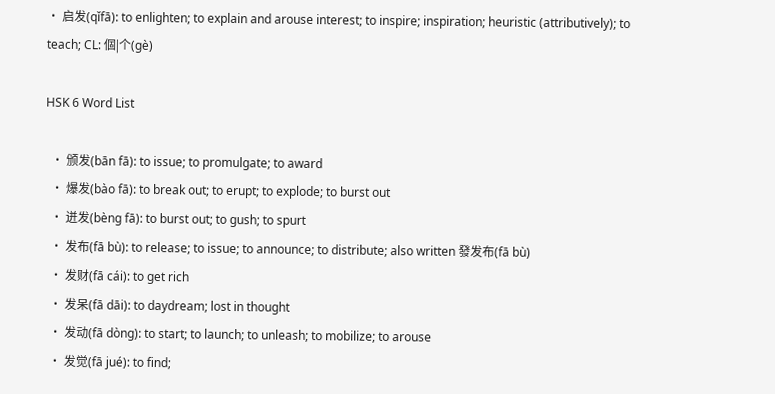• 启发(qǐfā): to enlighten; to explain and arouse interest; to inspire; inspiration; heuristic (attributively); to teach; CL: 個|个(gè)

HSK 6 Word List

  • 颁发(bān fā): to issue; to promulgate; to award
  • 爆发(bào fā): to break out; to erupt; to explode; to burst out
  • 迸发(bèng fā): to burst out; to gush; to spurt
  • 发布(fā bù): to release; to issue; to announce; to distribute; also written 發发布(fā bù)
  • 发财(fā cái): to get rich
  • 发呆(fā dāi): to daydream; lost in thought
  • 发动(fā dòng): to start; to launch; to unleash; to mobilize; to arouse
  • 发觉(fā jué): to find;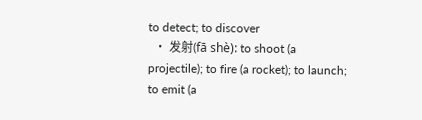to detect; to discover
  • 发射(fā shè): to shoot (a projectile); to fire (a rocket); to launch; to emit (a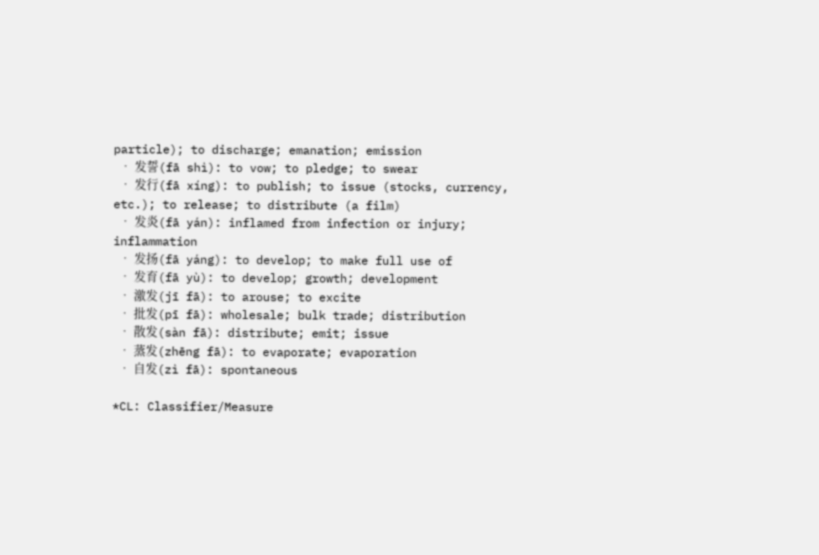particle); to discharge; emanation; emission
  • 发誓(fā shì): to vow; to pledge; to swear
  • 发行(fā xíng): to publish; to issue (stocks, currency, etc.); to release; to distribute (a film)
  • 发炎(fā yán): inflamed from infection or injury; inflammation
  • 发扬(fā yáng): to develop; to make full use of
  • 发育(fā yù): to develop; growth; development
  • 激发(jī fā): to arouse; to excite
  • 批发(pī fā): wholesale; bulk trade; distribution
  • 散发(sàn fā): distribute; emit; issue
  • 蒸发(zhēng fā): to evaporate; evaporation
  • 自发(zì fā): spontaneous

*CL: Classifier/Measure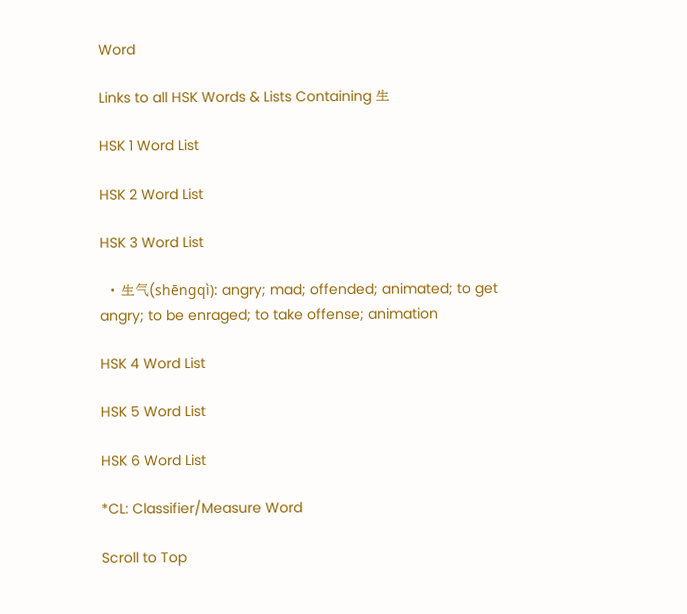Word

Links to all HSK Words & Lists Containing 生

HSK 1 Word List

HSK 2 Word List

HSK 3 Word List

  • 生气(shēngqì): angry; mad; offended; animated; to get angry; to be enraged; to take offense; animation

HSK 4 Word List

HSK 5 Word List

HSK 6 Word List

*CL: Classifier/Measure Word

Scroll to Top